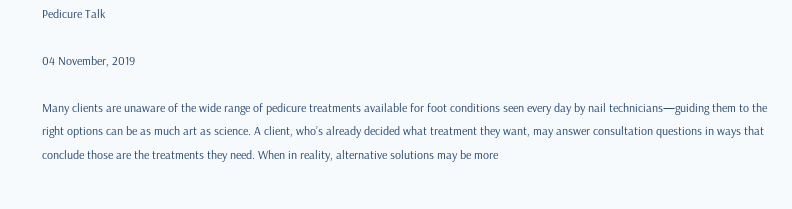Pedicure Talk

04 November, 2019

Many clients are unaware of the wide range of pedicure treatments available for foot conditions seen every day by nail technicians—guiding them to the right options can be as much art as science. A client, who’s already decided what treatment they want, may answer consultation questions in ways that conclude those are the treatments they need. When in reality, alternative solutions may be more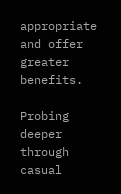appropriate and offer greater benefits.

Probing deeper through casual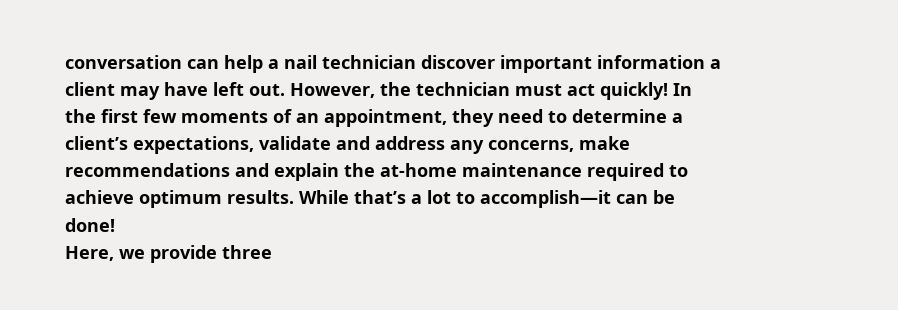conversation can help a nail technician discover important information a client may have left out. However, the technician must act quickly! In the first few moments of an appointment, they need to determine a client’s expectations, validate and address any concerns, make recommendations and explain the at-home maintenance required to achieve optimum results. While that’s a lot to accomplish—it can be done!
Here, we provide three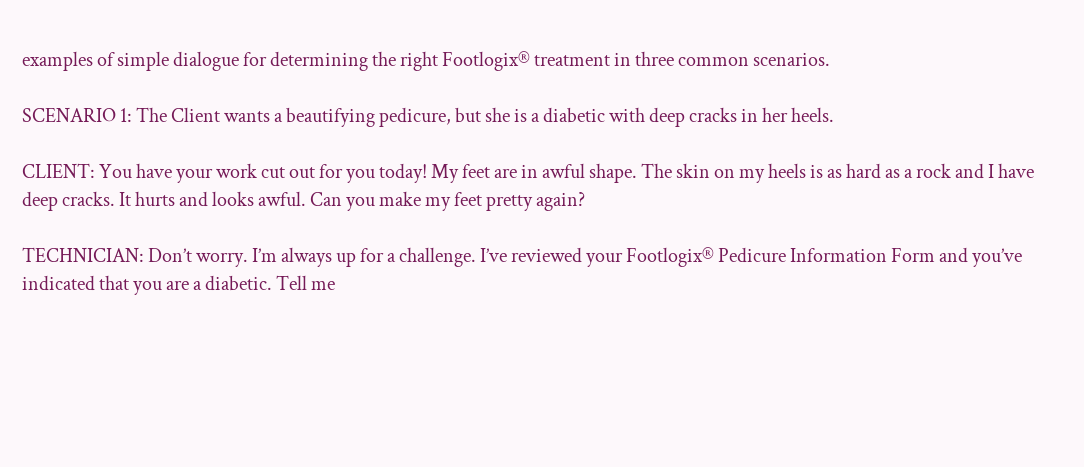examples of simple dialogue for determining the right Footlogix® treatment in three common scenarios.

SCENARIO 1: The Client wants a beautifying pedicure, but she is a diabetic with deep cracks in her heels.

CLIENT: You have your work cut out for you today! My feet are in awful shape. The skin on my heels is as hard as a rock and I have deep cracks. It hurts and looks awful. Can you make my feet pretty again?

TECHNICIAN: Don’t worry. I’m always up for a challenge. I’ve reviewed your Footlogix® Pedicure Information Form and you’ve indicated that you are a diabetic. Tell me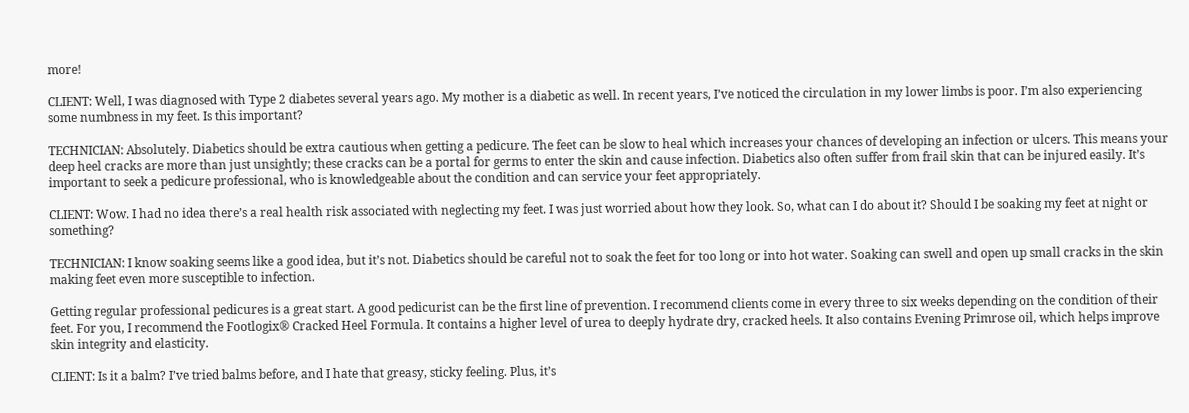more!

CLIENT: Well, I was diagnosed with Type 2 diabetes several years ago. My mother is a diabetic as well. In recent years, I’ve noticed the circulation in my lower limbs is poor. I’m also experiencing some numbness in my feet. Is this important?

TECHNICIAN: Absolutely. Diabetics should be extra cautious when getting a pedicure. The feet can be slow to heal which increases your chances of developing an infection or ulcers. This means your deep heel cracks are more than just unsightly; these cracks can be a portal for germs to enter the skin and cause infection. Diabetics also often suffer from frail skin that can be injured easily. It’s important to seek a pedicure professional, who is knowledgeable about the condition and can service your feet appropriately.

CLIENT: Wow. I had no idea there’s a real health risk associated with neglecting my feet. I was just worried about how they look. So, what can I do about it? Should I be soaking my feet at night or something?

TECHNICIAN: I know soaking seems like a good idea, but it’s not. Diabetics should be careful not to soak the feet for too long or into hot water. Soaking can swell and open up small cracks in the skin making feet even more susceptible to infection.

Getting regular professional pedicures is a great start. A good pedicurist can be the first line of prevention. I recommend clients come in every three to six weeks depending on the condition of their feet. For you, I recommend the Footlogix® Cracked Heel Formula. It contains a higher level of urea to deeply hydrate dry, cracked heels. It also contains Evening Primrose oil, which helps improve skin integrity and elasticity.

CLIENT: Is it a balm? I’ve tried balms before, and I hate that greasy, sticky feeling. Plus, it’s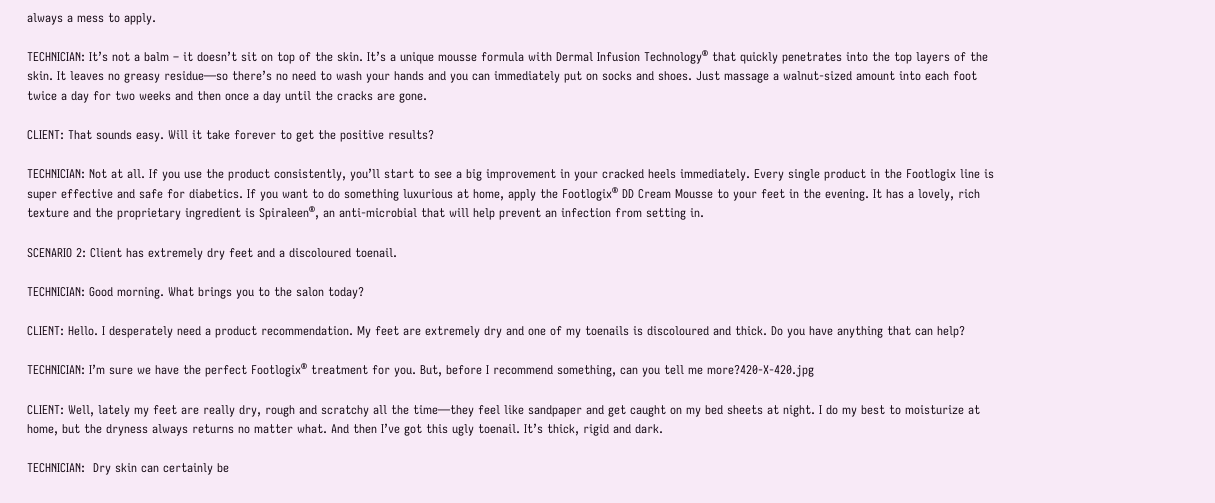always a mess to apply.

TECHNICIAN: It’s not a balm – it doesn’t sit on top of the skin. It’s a unique mousse formula with Dermal Infusion Technology® that quickly penetrates into the top layers of the skin. It leaves no greasy residue—so there’s no need to wash your hands and you can immediately put on socks and shoes. Just massage a walnut-sized amount into each foot twice a day for two weeks and then once a day until the cracks are gone.

CLIENT: That sounds easy. Will it take forever to get the positive results?

TECHNICIAN: Not at all. If you use the product consistently, you’ll start to see a big improvement in your cracked heels immediately. Every single product in the Footlogix line is super effective and safe for diabetics. If you want to do something luxurious at home, apply the Footlogix® DD Cream Mousse to your feet in the evening. It has a lovely, rich texture and the proprietary ingredient is Spiraleen®, an anti-microbial that will help prevent an infection from setting in.

SCENARIO 2: Client has extremely dry feet and a discoloured toenail.

TECHNICIAN: Good morning. What brings you to the salon today?

CLIENT: Hello. I desperately need a product recommendation. My feet are extremely dry and one of my toenails is discoloured and thick. Do you have anything that can help?

TECHNICIAN: I’m sure we have the perfect Footlogix® treatment for you. But, before I recommend something, can you tell me more?420-X-420.jpg

CLIENT: Well, lately my feet are really dry, rough and scratchy all the time—they feel like sandpaper and get caught on my bed sheets at night. I do my best to moisturize at home, but the dryness always returns no matter what. And then I’ve got this ugly toenail. It’s thick, rigid and dark.

TECHNICIAN:  Dry skin can certainly be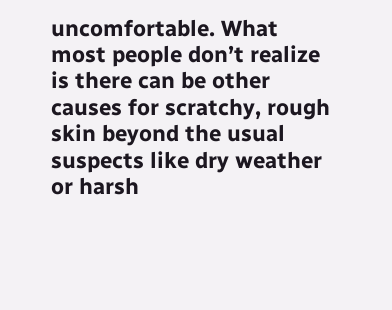uncomfortable. What most people don’t realize is there can be other causes for scratchy, rough skin beyond the usual suspects like dry weather or harsh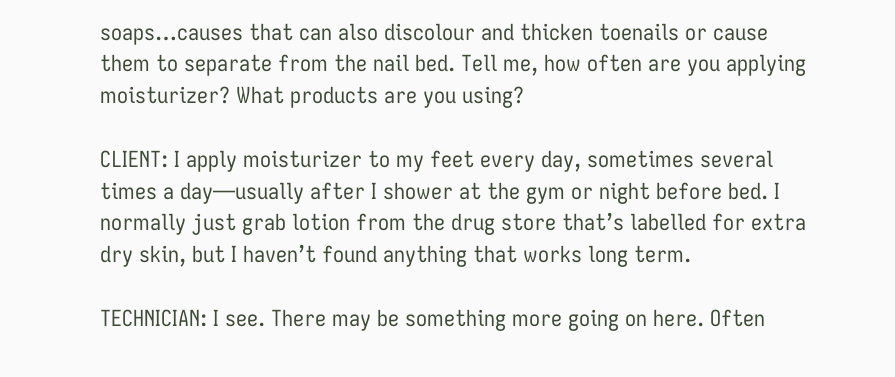soaps…causes that can also discolour and thicken toenails or cause them to separate from the nail bed. Tell me, how often are you applying moisturizer? What products are you using?

CLIENT: I apply moisturizer to my feet every day, sometimes several times a day—usually after I shower at the gym or night before bed. I normally just grab lotion from the drug store that’s labelled for extra dry skin, but I haven’t found anything that works long term.

TECHNICIAN: I see. There may be something more going on here. Often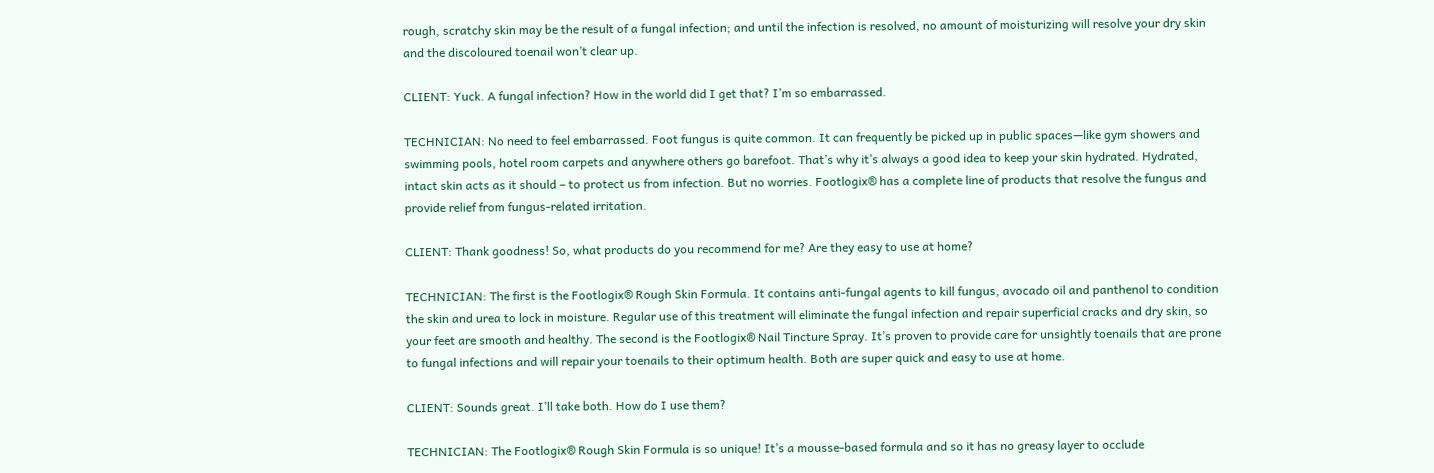rough, scratchy skin may be the result of a fungal infection; and until the infection is resolved, no amount of moisturizing will resolve your dry skin and the discoloured toenail won’t clear up.

CLIENT: Yuck. A fungal infection? How in the world did I get that? I’m so embarrassed.

TECHNICIAN: No need to feel embarrassed. Foot fungus is quite common. It can frequently be picked up in public spaces—like gym showers and swimming pools, hotel room carpets and anywhere others go barefoot. That’s why it’s always a good idea to keep your skin hydrated. Hydrated, intact skin acts as it should – to protect us from infection. But no worries. Footlogix® has a complete line of products that resolve the fungus and provide relief from fungus-related irritation.

CLIENT: Thank goodness! So, what products do you recommend for me? Are they easy to use at home?

TECHNICIAN: The first is the Footlogix® Rough Skin Formula. It contains anti-fungal agents to kill fungus, avocado oil and panthenol to condition the skin and urea to lock in moisture. Regular use of this treatment will eliminate the fungal infection and repair superficial cracks and dry skin, so your feet are smooth and healthy. The second is the Footlogix® Nail Tincture Spray. It’s proven to provide care for unsightly toenails that are prone to fungal infections and will repair your toenails to their optimum health. Both are super quick and easy to use at home.

CLIENT: Sounds great. I’ll take both. How do I use them?

TECHNICIAN: The Footlogix® Rough Skin Formula is so unique! It’s a mousse-based formula and so it has no greasy layer to occlude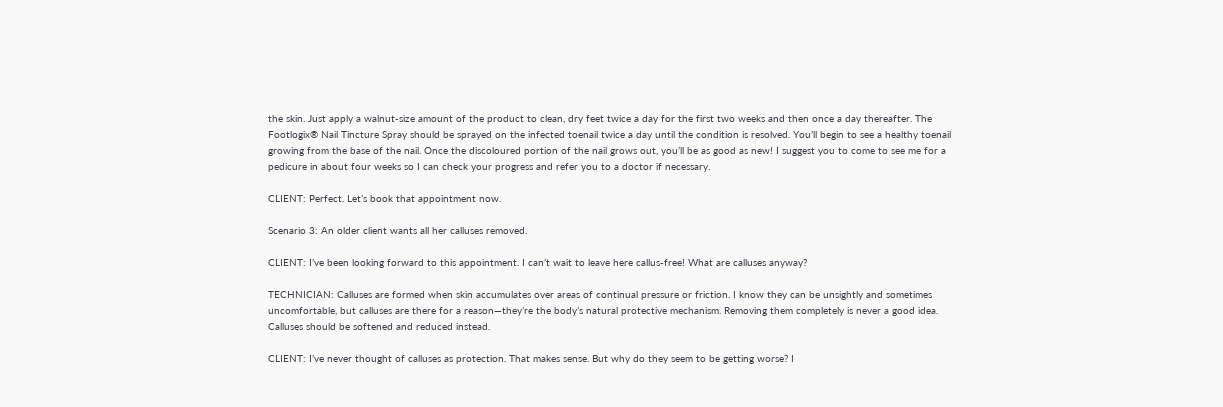the skin. Just apply a walnut-size amount of the product to clean, dry feet twice a day for the first two weeks and then once a day thereafter. The Footlogix® Nail Tincture Spray should be sprayed on the infected toenail twice a day until the condition is resolved. You’ll begin to see a healthy toenail growing from the base of the nail. Once the discoloured portion of the nail grows out, you’ll be as good as new! I suggest you to come to see me for a pedicure in about four weeks so I can check your progress and refer you to a doctor if necessary.

CLIENT: Perfect. Let’s book that appointment now.

Scenario 3: An older client wants all her calluses removed.

CLIENT: I’ve been looking forward to this appointment. I can’t wait to leave here callus-free! What are calluses anyway?

TECHNICIAN: Calluses are formed when skin accumulates over areas of continual pressure or friction. I know they can be unsightly and sometimes uncomfortable, but calluses are there for a reason—they’re the body’s natural protective mechanism. Removing them completely is never a good idea. Calluses should be softened and reduced instead.

CLIENT: I’ve never thought of calluses as protection. That makes sense. But why do they seem to be getting worse? I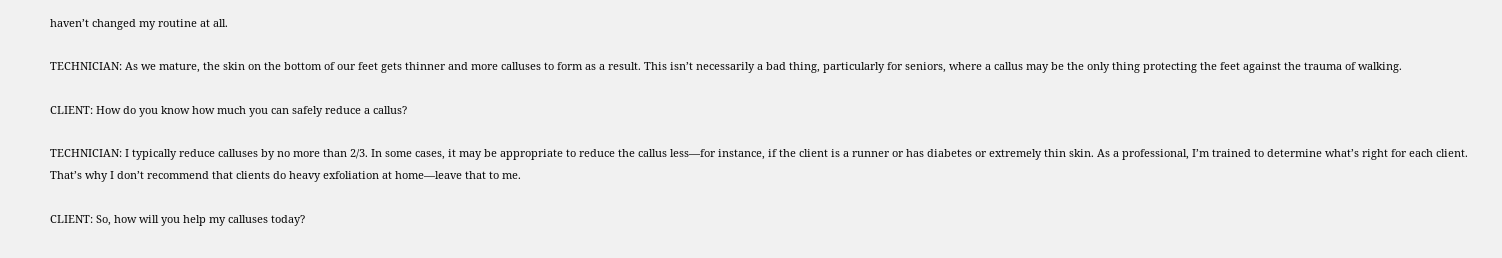haven’t changed my routine at all.

TECHNICIAN: As we mature, the skin on the bottom of our feet gets thinner and more calluses to form as a result. This isn’t necessarily a bad thing, particularly for seniors, where a callus may be the only thing protecting the feet against the trauma of walking.

CLIENT: How do you know how much you can safely reduce a callus?

TECHNICIAN: I typically reduce calluses by no more than 2/3. In some cases, it may be appropriate to reduce the callus less—for instance, if the client is a runner or has diabetes or extremely thin skin. As a professional, I’m trained to determine what’s right for each client. That’s why I don’t recommend that clients do heavy exfoliation at home—leave that to me.

CLIENT: So, how will you help my calluses today?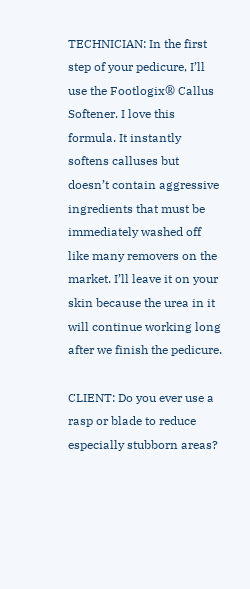TECHNICIAN: In the first step of your pedicure, I’ll use the Footlogix® Callus Softener. I love this formula. It instantly softens calluses but doesn’t contain aggressive ingredients that must be immediately washed off like many removers on the market. I’ll leave it on your skin because the urea in it will continue working long after we finish the pedicure.

CLIENT: Do you ever use a rasp or blade to reduce especially stubborn areas?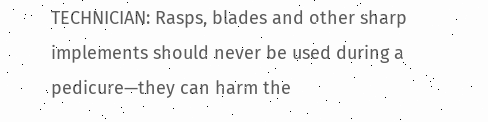TECHNICIAN: Rasps, blades and other sharp implements should never be used during a pedicure—they can harm the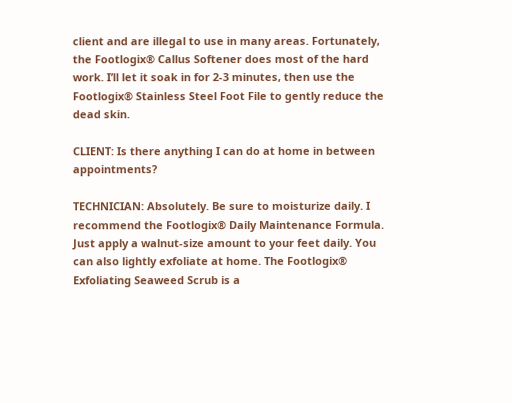client and are illegal to use in many areas. Fortunately, the Footlogix® Callus Softener does most of the hard work. I’ll let it soak in for 2-3 minutes, then use the Footlogix® Stainless Steel Foot File to gently reduce the dead skin.

CLIENT: Is there anything I can do at home in between appointments?

TECHNICIAN: Absolutely. Be sure to moisturize daily. I recommend the Footlogix® Daily Maintenance Formula. Just apply a walnut-size amount to your feet daily. You can also lightly exfoliate at home. The Footlogix® Exfoliating Seaweed Scrub is a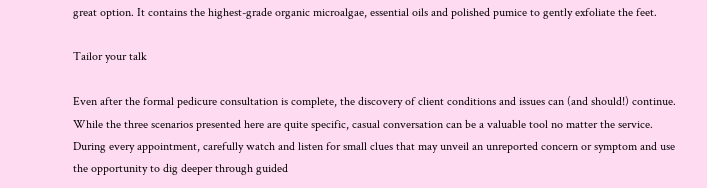great option. It contains the highest-grade organic microalgae, essential oils and polished pumice to gently exfoliate the feet.

Tailor your talk

Even after the formal pedicure consultation is complete, the discovery of client conditions and issues can (and should!) continue. While the three scenarios presented here are quite specific, casual conversation can be a valuable tool no matter the service. During every appointment, carefully watch and listen for small clues that may unveil an unreported concern or symptom and use the opportunity to dig deeper through guided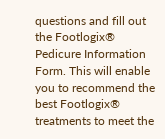questions and fill out the Footlogix® Pedicure Information Form. This will enable you to recommend the best Footlogix® treatments to meet the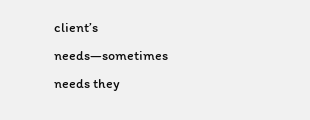client’s needs—sometimes needs they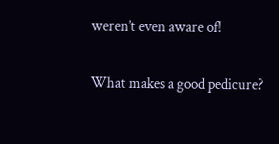weren’t even aware of!

What makes a good pedicure?